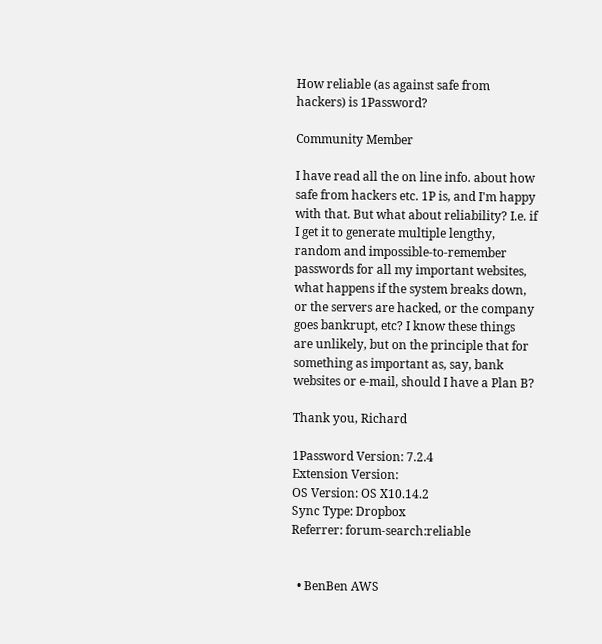How reliable (as against safe from hackers) is 1Password?

Community Member

I have read all the on line info. about how safe from hackers etc. 1P is, and I'm happy with that. But what about reliability? I.e. if I get it to generate multiple lengthy, random and impossible-to-remember passwords for all my important websites, what happens if the system breaks down, or the servers are hacked, or the company goes bankrupt, etc? I know these things are unlikely, but on the principle that for something as important as, say, bank websites or e-mail, should I have a Plan B?

Thank you, Richard

1Password Version: 7.2.4
Extension Version:
OS Version: OS X10.14.2
Sync Type: Dropbox
Referrer: forum-search:reliable


  • BenBen AWS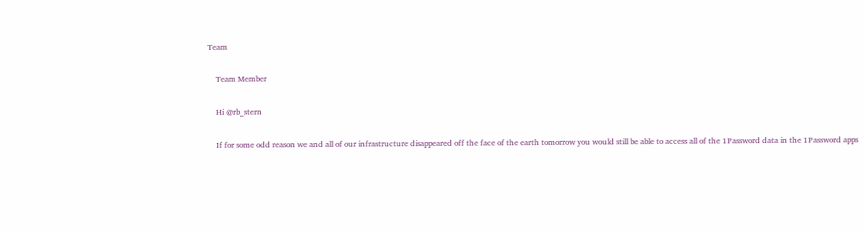Team

    Team Member

    Hi @rb_stern

    If for some odd reason we and all of our infrastructure disappeared off the face of the earth tomorrow you would still be able to access all of the 1Password data in the 1Password apps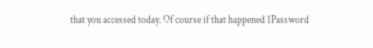that you accessed today. Of course if that happened 1Password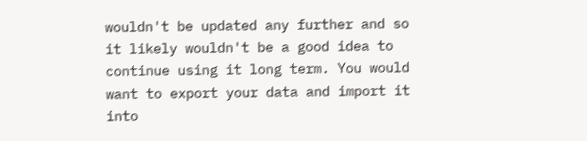wouldn't be updated any further and so it likely wouldn't be a good idea to continue using it long term. You would want to export your data and import it into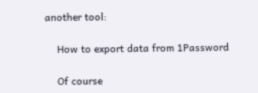another tool:

    How to export data from 1Password

    Of course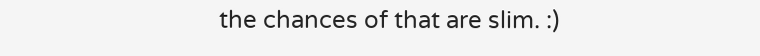the chances of that are slim. :)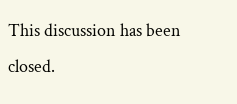This discussion has been closed.